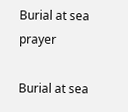Burial at sea prayer

Burial at sea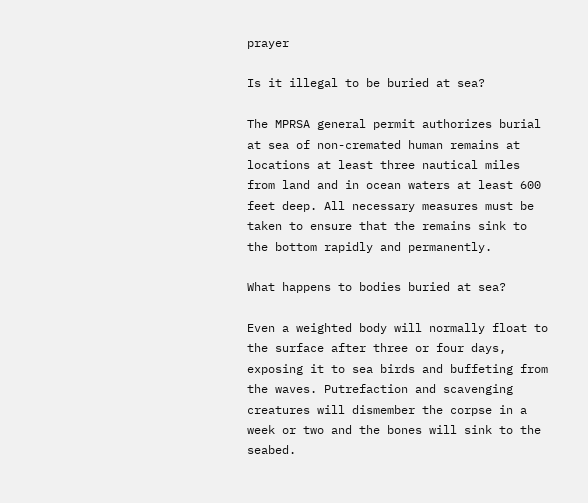prayer

Is it illegal to be buried at sea?

The MPRSA general permit authorizes burial at sea of non-cremated human remains at locations at least three nautical miles from land and in ocean waters at least 600 feet deep. All necessary measures must be taken to ensure that the remains sink to the bottom rapidly and permanently.

What happens to bodies buried at sea?

Even a weighted body will normally float to the surface after three or four days, exposing it to sea birds and buffeting from the waves. Putrefaction and scavenging creatures will dismember the corpse in a week or two and the bones will sink to the seabed.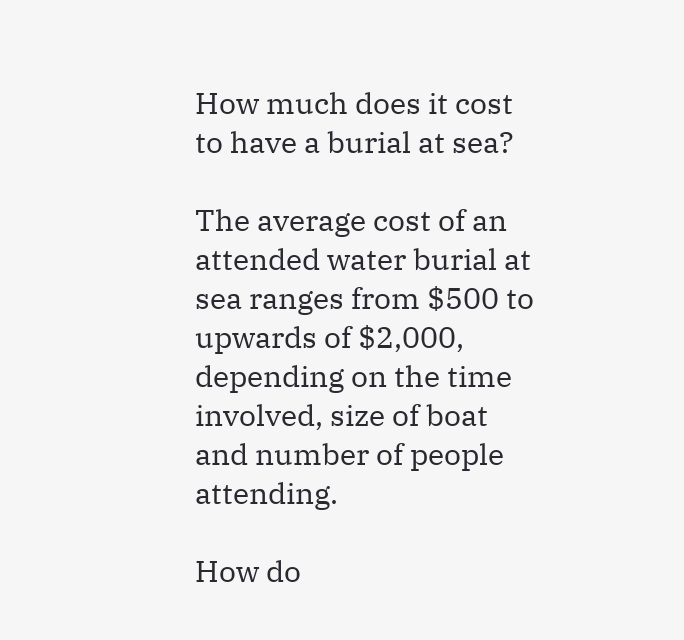How much does it cost to have a burial at sea?

The average cost of an attended water burial at sea ranges from $500 to upwards of $2,000, depending on the time involved, size of boat and number of people attending.

How do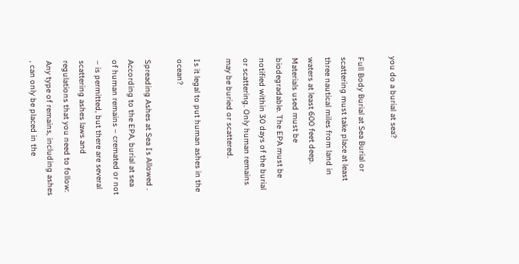you do a burial at sea?

Full Body Burial at Sea Burial or scattering must take place at least three nautical miles from land in waters at least 600 feet deep. Materials used must be biodegradable. The EPA must be notified within 30 days of the burial or scattering. Only human remains may be buried or scattered.

Is it legal to put human ashes in the ocean?

Spreading Ashes at Sea Is Allowed . According to the EPA, burial at sea of human remains – cremated or not – is permitted, but there are several scattering ashes laws and regulations that you need to follow: Any type of remains, including ashes , can only be placed in the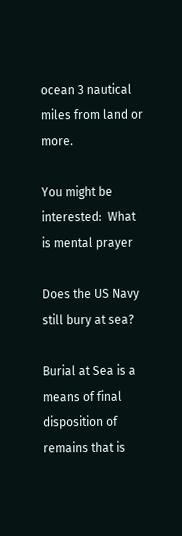ocean 3 nautical miles from land or more.

You might be interested:  What is mental prayer

Does the US Navy still bury at sea?

Burial at Sea is a means of final disposition of remains that is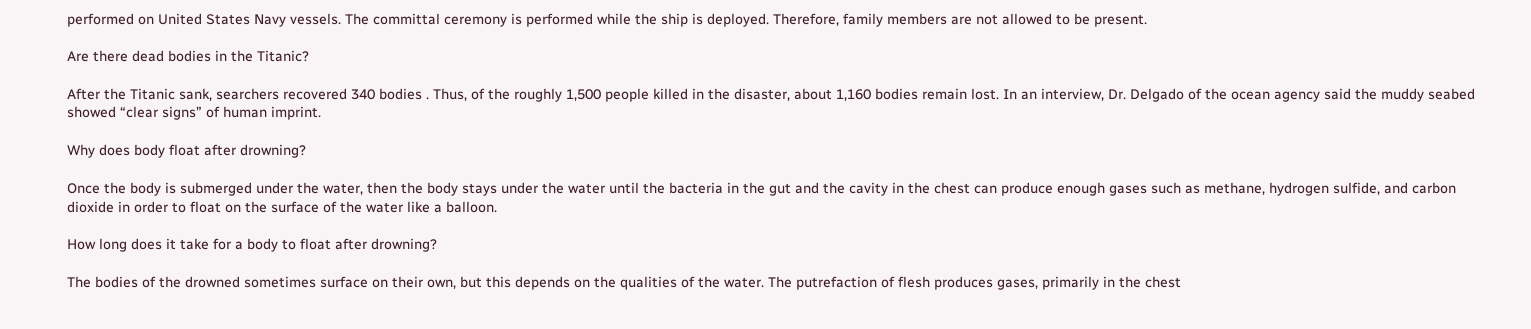performed on United States Navy vessels. The committal ceremony is performed while the ship is deployed. Therefore, family members are not allowed to be present.

Are there dead bodies in the Titanic?

After the Titanic sank, searchers recovered 340 bodies . Thus, of the roughly 1,500 people killed in the disaster, about 1,160 bodies remain lost. In an interview, Dr. Delgado of the ocean agency said the muddy seabed showed “clear signs” of human imprint.

Why does body float after drowning?

Once the body is submerged under the water, then the body stays under the water until the bacteria in the gut and the cavity in the chest can produce enough gases such as methane, hydrogen sulfide, and carbon dioxide in order to float on the surface of the water like a balloon.

How long does it take for a body to float after drowning?

The bodies of the drowned sometimes surface on their own, but this depends on the qualities of the water. The putrefaction of flesh produces gases, primarily in the chest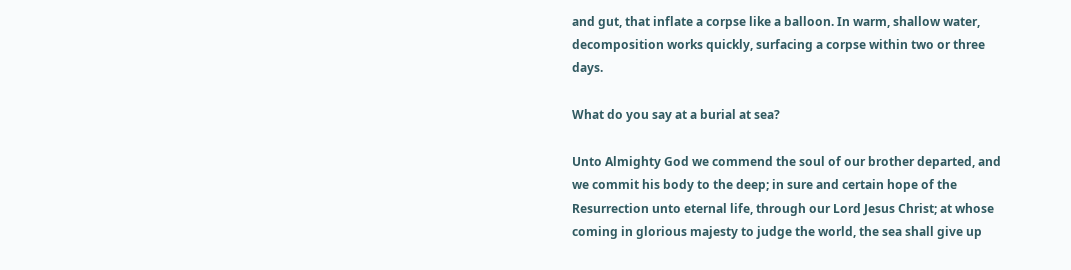and gut, that inflate a corpse like a balloon. In warm, shallow water, decomposition works quickly, surfacing a corpse within two or three days.

What do you say at a burial at sea?

Unto Almighty God we commend the soul of our brother departed, and we commit his body to the deep; in sure and certain hope of the Resurrection unto eternal life, through our Lord Jesus Christ; at whose coming in glorious majesty to judge the world, the sea shall give up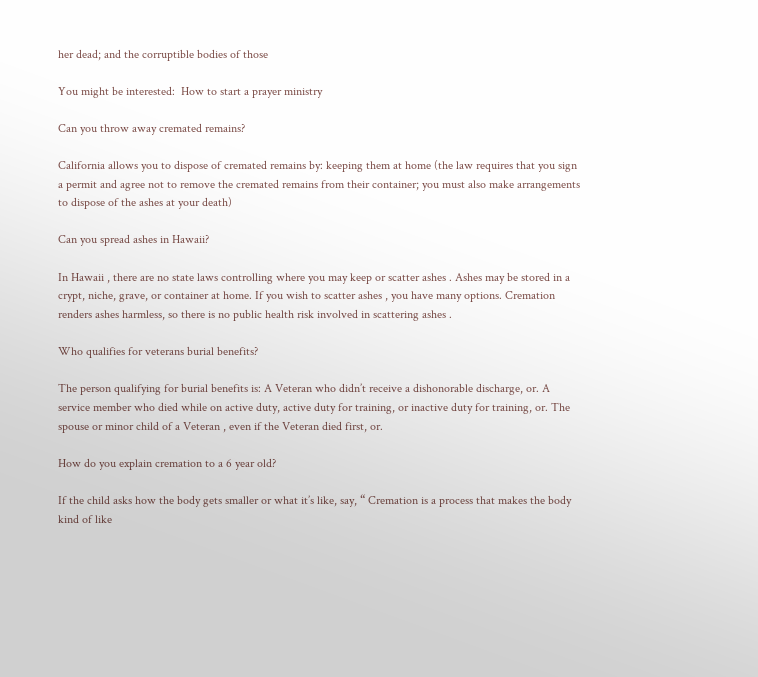her dead; and the corruptible bodies of those

You might be interested:  How to start a prayer ministry

Can you throw away cremated remains?

California allows you to dispose of cremated remains by: keeping them at home (the law requires that you sign a permit and agree not to remove the cremated remains from their container; you must also make arrangements to dispose of the ashes at your death)

Can you spread ashes in Hawaii?

In Hawaii , there are no state laws controlling where you may keep or scatter ashes . Ashes may be stored in a crypt, niche, grave, or container at home. If you wish to scatter ashes , you have many options. Cremation renders ashes harmless, so there is no public health risk involved in scattering ashes .

Who qualifies for veterans burial benefits?

The person qualifying for burial benefits is: A Veteran who didn’t receive a dishonorable discharge, or. A service member who died while on active duty, active duty for training, or inactive duty for training, or. The spouse or minor child of a Veteran , even if the Veteran died first, or.

How do you explain cremation to a 6 year old?

If the child asks how the body gets smaller or what it’s like, say, “ Cremation is a process that makes the body kind of like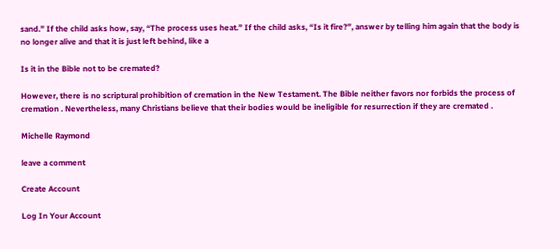sand.” If the child asks how, say, “The process uses heat.” If the child asks, “Is it fire?”, answer by telling him again that the body is no longer alive and that it is just left behind, like a

Is it in the Bible not to be cremated?

However, there is no scriptural prohibition of cremation in the New Testament. The Bible neither favors nor forbids the process of cremation . Nevertheless, many Christians believe that their bodies would be ineligible for resurrection if they are cremated .

Michelle Raymond

leave a comment

Create Account

Log In Your Account